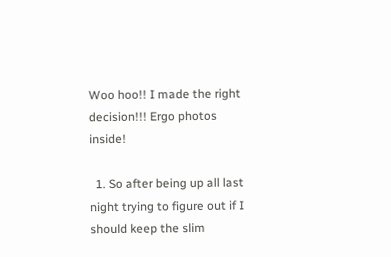Woo hoo!! I made the right decision!!! Ergo photos inside!

  1. So after being up all last night trying to figure out if I should keep the slim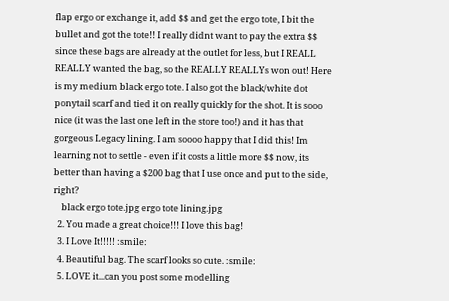flap ergo or exchange it, add $$ and get the ergo tote, I bit the bullet and got the tote!! I really didnt want to pay the extra $$ since these bags are already at the outlet for less, but I REALL REALLY wanted the bag, so the REALLY REALLYs won out! Here is my medium black ergo tote. I also got the black/white dot ponytail scarf and tied it on really quickly for the shot. It is sooo nice (it was the last one left in the store too!) and it has that gorgeous Legacy lining. I am soooo happy that I did this! Im learning not to settle - even if it costs a little more $$ now, its better than having a $200 bag that I use once and put to the side, right?
    black ergo tote.jpg ergo tote lining.jpg
  2. You made a great choice!!! I love this bag!
  3. I Love It!!!!! :smile:
  4. Beautiful bag. The scarf looks so cute. :smile:
  5. LOVE it...can you post some modelling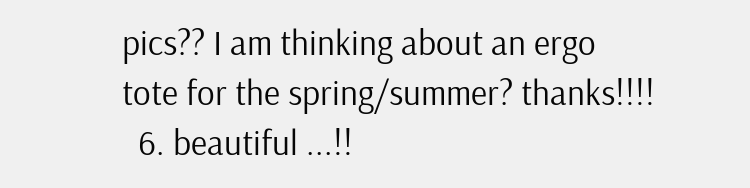pics?? I am thinking about an ergo tote for the spring/summer? thanks!!!!
  6. beautiful ...!!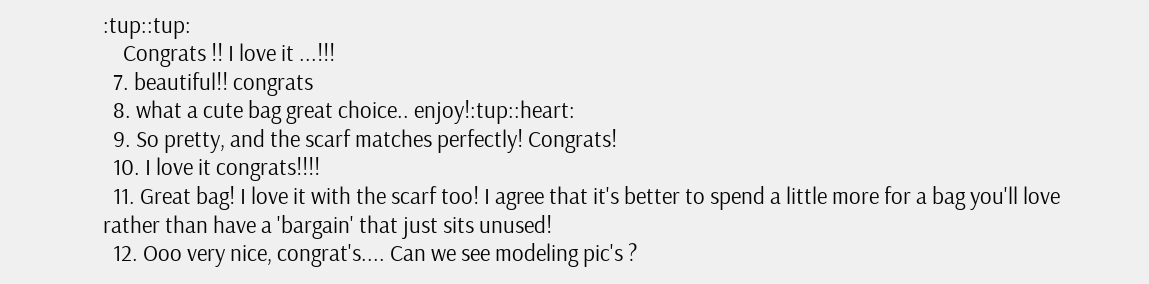:tup::tup:
    Congrats !! I love it ...!!!
  7. beautiful!! congrats
  8. what a cute bag great choice.. enjoy!:tup::heart:
  9. So pretty, and the scarf matches perfectly! Congrats!
  10. I love it congrats!!!!
  11. Great bag! I love it with the scarf too! I agree that it's better to spend a little more for a bag you'll love rather than have a 'bargain' that just sits unused!
  12. Ooo very nice, congrat's.... Can we see modeling pic's ?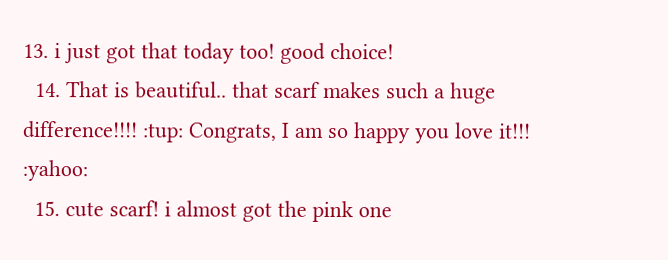13. i just got that today too! good choice!
  14. That is beautiful.. that scarf makes such a huge difference!!!! :tup: Congrats, I am so happy you love it!!! :yahoo:
  15. cute scarf! i almost got the pink one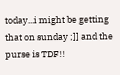today...i might be getting that on sunday ;]] and the purse is TDF!!